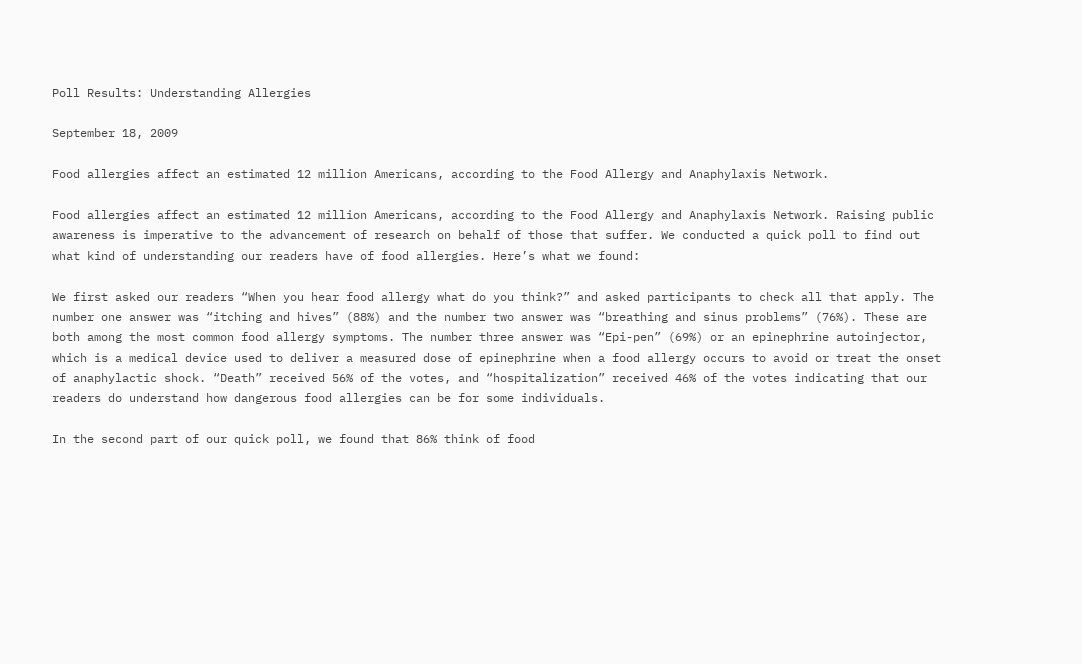Poll Results: Understanding Allergies

September 18, 2009

Food allergies affect an estimated 12 million Americans, according to the Food Allergy and Anaphylaxis Network.

Food allergies affect an estimated 12 million Americans, according to the Food Allergy and Anaphylaxis Network. Raising public awareness is imperative to the advancement of research on behalf of those that suffer. We conducted a quick poll to find out what kind of understanding our readers have of food allergies. Here’s what we found:

We first asked our readers “When you hear food allergy what do you think?” and asked participants to check all that apply. The number one answer was “itching and hives” (88%) and the number two answer was “breathing and sinus problems” (76%). These are both among the most common food allergy symptoms. The number three answer was “Epi-pen” (69%) or an epinephrine autoinjector, which is a medical device used to deliver a measured dose of epinephrine when a food allergy occurs to avoid or treat the onset of anaphylactic shock. “Death” received 56% of the votes, and “hospitalization” received 46% of the votes indicating that our readers do understand how dangerous food allergies can be for some individuals.

In the second part of our quick poll, we found that 86% think of food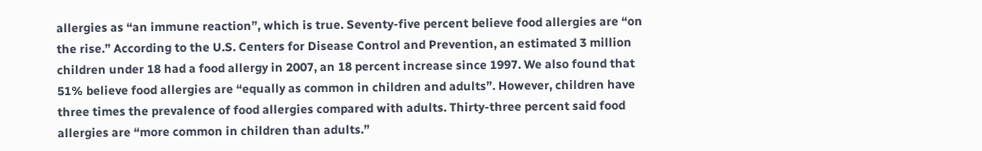allergies as “an immune reaction”, which is true. Seventy-five percent believe food allergies are “on the rise.” According to the U.S. Centers for Disease Control and Prevention, an estimated 3 million children under 18 had a food allergy in 2007, an 18 percent increase since 1997. We also found that 51% believe food allergies are “equally as common in children and adults”. However, children have three times the prevalence of food allergies compared with adults. Thirty-three percent said food allergies are “more common in children than adults.”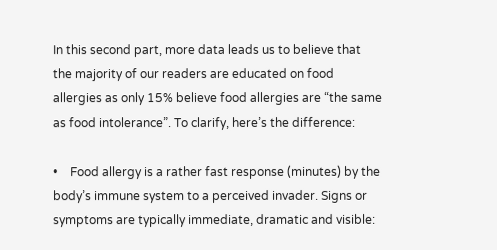In this second part, more data leads us to believe that the majority of our readers are educated on food allergies as only 15% believe food allergies are “the same as food intolerance”. To clarify, here’s the difference:

•    Food allergy is a rather fast response (minutes) by the body’s immune system to a perceived invader. Signs or symptoms are typically immediate, dramatic and visible: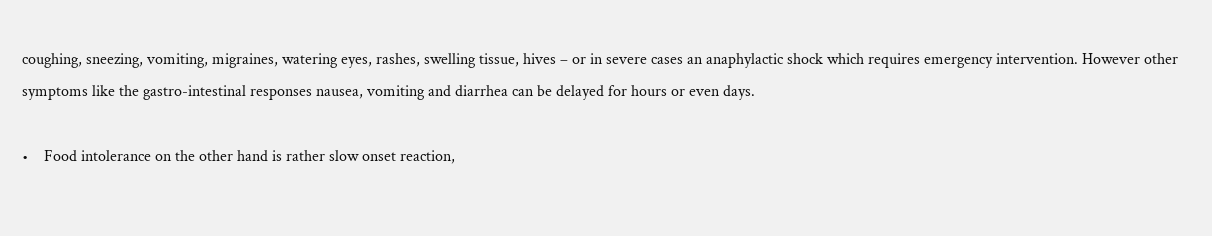coughing, sneezing, vomiting, migraines, watering eyes, rashes, swelling tissue, hives – or in severe cases an anaphylactic shock which requires emergency intervention. However other symptoms like the gastro-intestinal responses nausea, vomiting and diarrhea can be delayed for hours or even days.

•    Food intolerance on the other hand is rather slow onset reaction,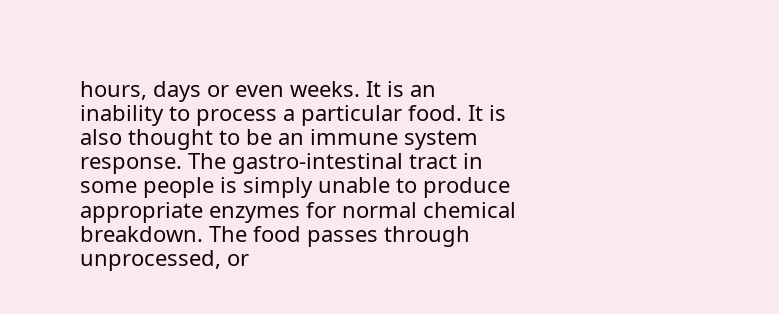hours, days or even weeks. It is an inability to process a particular food. It is also thought to be an immune system response. The gastro-intestinal tract in some people is simply unable to produce appropriate enzymes for normal chemical breakdown. The food passes through unprocessed, or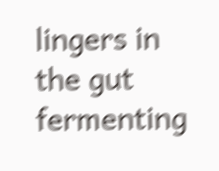lingers in the gut fermenting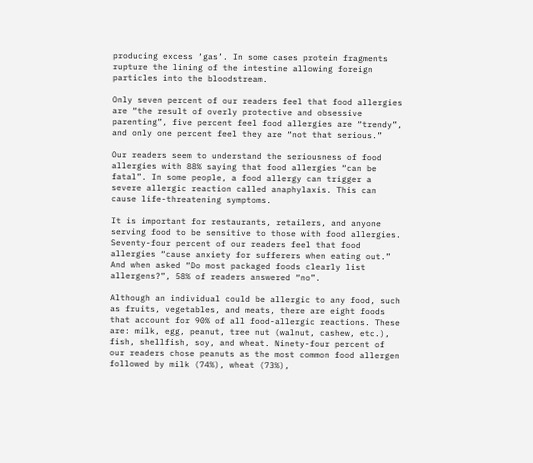producing excess ‘gas’. In some cases protein fragments rupture the lining of the intestine allowing foreign particles into the bloodstream.

Only seven percent of our readers feel that food allergies are “the result of overly protective and obsessive parenting”, five percent feel food allergies are “trendy”, and only one percent feel they are “not that serious.”

Our readers seem to understand the seriousness of food allergies with 88% saying that food allergies “can be fatal”. In some people, a food allergy can trigger a severe allergic reaction called anaphylaxis. This can cause life-threatening symptoms.

It is important for restaurants, retailers, and anyone serving food to be sensitive to those with food allergies. Seventy-four percent of our readers feel that food allergies “cause anxiety for sufferers when eating out.”  And when asked “Do most packaged foods clearly list allergens?”, 58% of readers answered “no”.

Although an individual could be allergic to any food, such as fruits, vegetables, and meats, there are eight foods that account for 90% of all food-allergic reactions. These are: milk, egg, peanut, tree nut (walnut, cashew, etc.), fish, shellfish, soy, and wheat. Ninety-four percent of our readers chose peanuts as the most common food allergen followed by milk (74%), wheat (73%),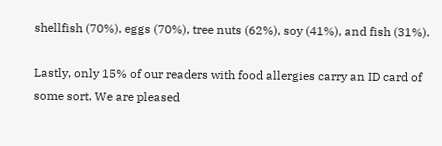shellfish (70%), eggs (70%), tree nuts (62%), soy (41%), and fish (31%).

Lastly, only 15% of our readers with food allergies carry an ID card of some sort. We are pleased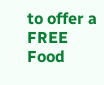to offer a FREE Food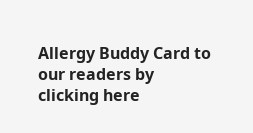Allergy Buddy Card to our readers by clicking here